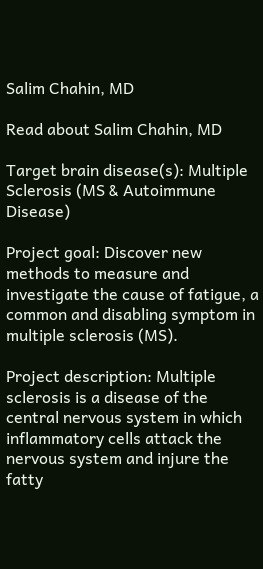Salim Chahin, MD

Read about Salim Chahin, MD

Target brain disease(s): Multiple Sclerosis (MS & Autoimmune Disease)

Project goal: Discover new methods to measure and investigate the cause of fatigue, a common and disabling symptom in multiple sclerosis (MS).

Project description: Multiple sclerosis is a disease of the central nervous system in which inflammatory cells attack the nervous system and injure the fatty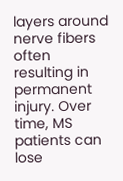layers around nerve fibers often resulting in permanent injury. Over time, MS patients can lose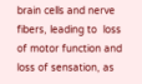brain cells and nerve fibers, leading to  loss of motor function and loss of sensation, as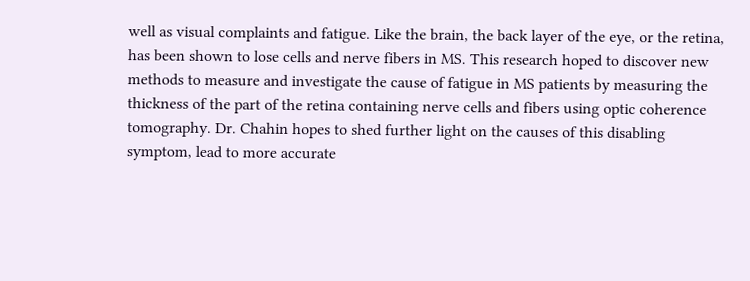well as visual complaints and fatigue. Like the brain, the back layer of the eye, or the retina, has been shown to lose cells and nerve fibers in MS. This research hoped to discover new methods to measure and investigate the cause of fatigue in MS patients by measuring the thickness of the part of the retina containing nerve cells and fibers using optic coherence tomography. Dr. Chahin hopes to shed further light on the causes of this disabling symptom, lead to more accurate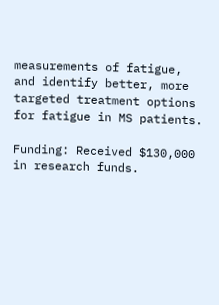measurements of fatigue, and identify better, more targeted treatment options for fatigue in MS patients.

Funding: Received $130,000 in research funds.